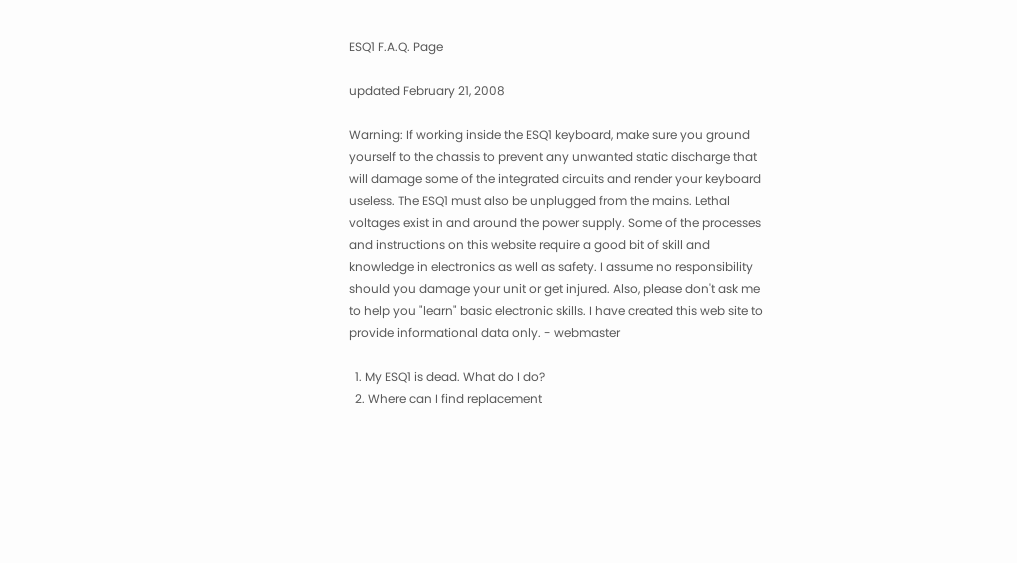ESQ1 F.A.Q. Page

updated February 21, 2008

Warning: If working inside the ESQ1 keyboard, make sure you ground yourself to the chassis to prevent any unwanted static discharge that will damage some of the integrated circuits and render your keyboard useless. The ESQ1 must also be unplugged from the mains. Lethal voltages exist in and around the power supply. Some of the processes and instructions on this website require a good bit of skill and knowledge in electronics as well as safety. I assume no responsibility should you damage your unit or get injured. Also, please don't ask me to help you "learn" basic electronic skills. I have created this web site to provide informational data only. - webmaster

  1. My ESQ1 is dead. What do I do?
  2. Where can I find replacement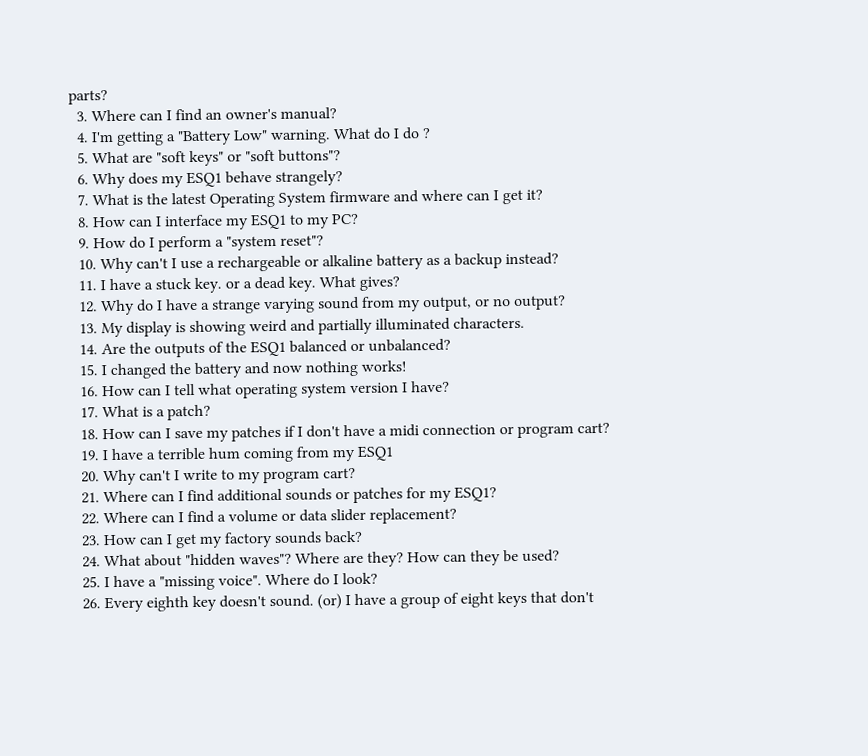parts?
  3. Where can I find an owner's manual?
  4. I'm getting a "Battery Low" warning. What do I do ?
  5. What are "soft keys" or "soft buttons"?
  6. Why does my ESQ1 behave strangely?
  7. What is the latest Operating System firmware and where can I get it?
  8. How can I interface my ESQ1 to my PC?
  9. How do I perform a "system reset"?
  10. Why can't I use a rechargeable or alkaline battery as a backup instead?
  11. I have a stuck key. or a dead key. What gives?
  12. Why do I have a strange varying sound from my output, or no output?
  13. My display is showing weird and partially illuminated characters.
  14. Are the outputs of the ESQ1 balanced or unbalanced?
  15. I changed the battery and now nothing works!
  16. How can I tell what operating system version I have?
  17. What is a patch?
  18. How can I save my patches if I don't have a midi connection or program cart?
  19. I have a terrible hum coming from my ESQ1
  20. Why can't I write to my program cart?
  21. Where can I find additional sounds or patches for my ESQ1?
  22. Where can I find a volume or data slider replacement?
  23. How can I get my factory sounds back?
  24. What about "hidden waves"? Where are they? How can they be used?
  25. I have a "missing voice". Where do I look?
  26. Every eighth key doesn't sound. (or) I have a group of eight keys that don't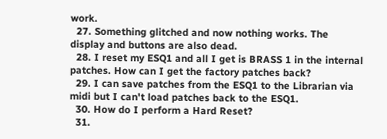work.
  27. Something glitched and now nothing works. The display and buttons are also dead.
  28. I reset my ESQ1 and all I get is BRASS 1 in the internal patches. How can I get the factory patches back?
  29. I can save patches from the ESQ1 to the Librarian via midi but I can't load patches back to the ESQ1.
  30. How do I perform a Hard Reset?
  31.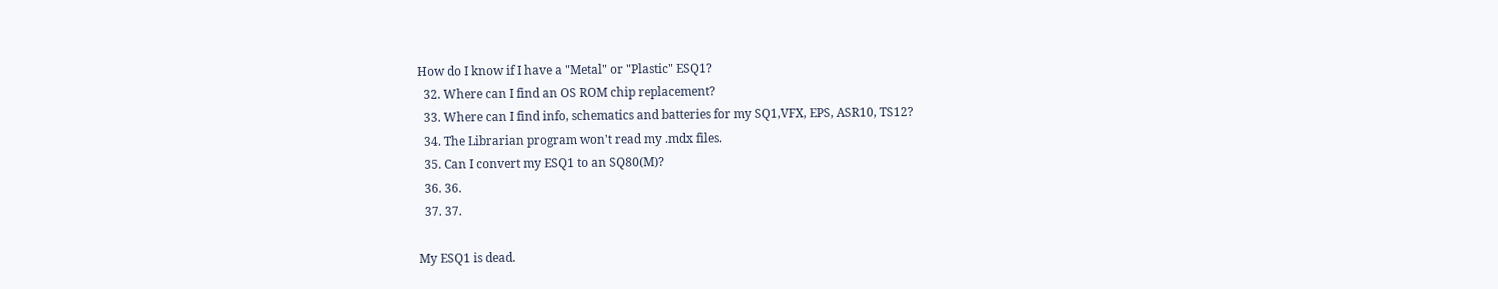How do I know if I have a "Metal" or "Plastic" ESQ1?
  32. Where can I find an OS ROM chip replacement?
  33. Where can I find info, schematics and batteries for my SQ1,VFX, EPS, ASR10, TS12?
  34. The Librarian program won't read my .mdx files.
  35. Can I convert my ESQ1 to an SQ80(M)?
  36. 36.
  37. 37.

My ESQ1 is dead.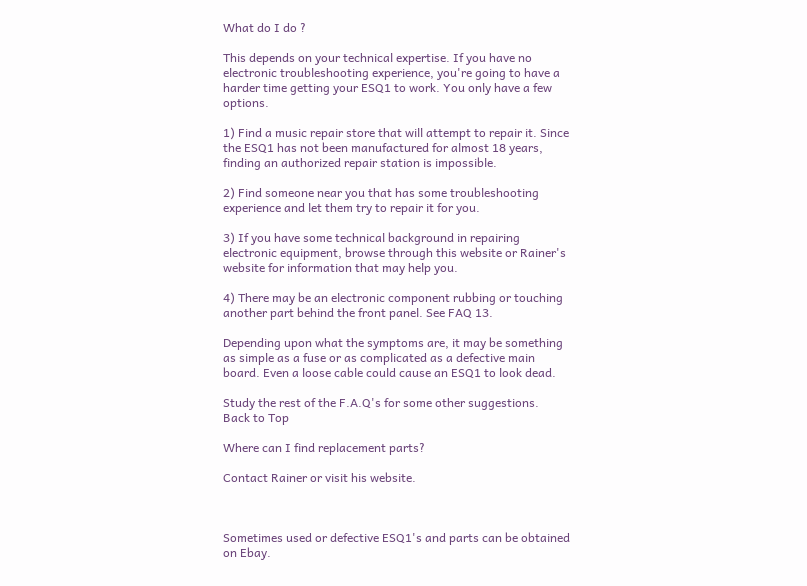What do I do ?

This depends on your technical expertise. If you have no electronic troubleshooting experience, you're going to have a harder time getting your ESQ1 to work. You only have a few options.

1) Find a music repair store that will attempt to repair it. Since the ESQ1 has not been manufactured for almost 18 years, finding an authorized repair station is impossible.

2) Find someone near you that has some troubleshooting experience and let them try to repair it for you.

3) If you have some technical background in repairing electronic equipment, browse through this website or Rainer's website for information that may help you.

4) There may be an electronic component rubbing or touching another part behind the front panel. See FAQ 13.

Depending upon what the symptoms are, it may be something as simple as a fuse or as complicated as a defective main board. Even a loose cable could cause an ESQ1 to look dead.

Study the rest of the F.A.Q's for some other suggestions.
Back to Top

Where can I find replacement parts?

Contact Rainer or visit his website.



Sometimes used or defective ESQ1's and parts can be obtained on Ebay.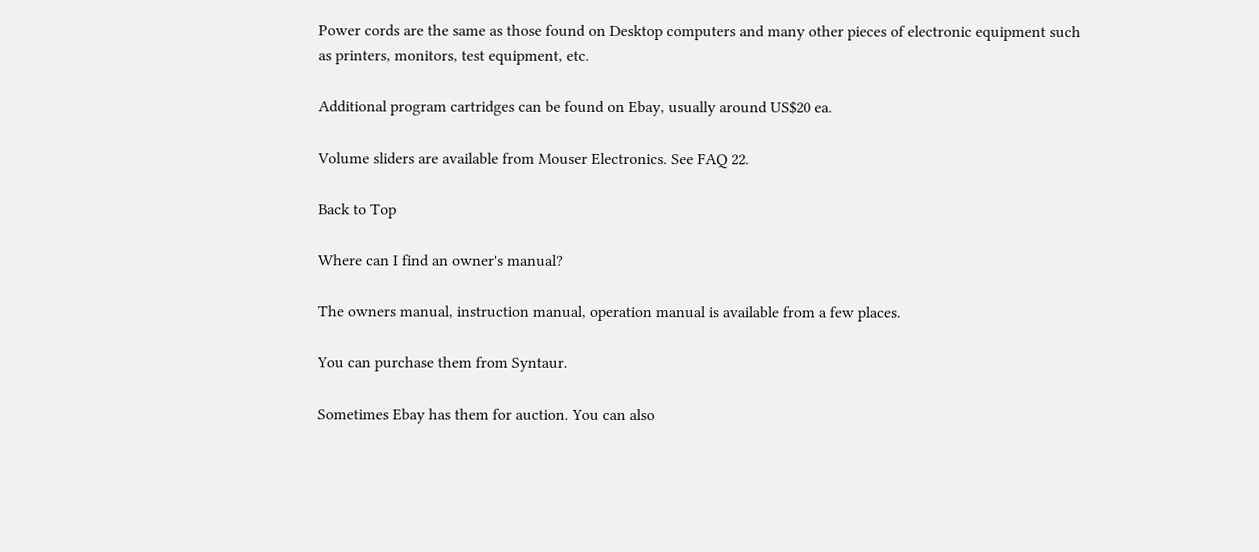Power cords are the same as those found on Desktop computers and many other pieces of electronic equipment such as printers, monitors, test equipment, etc.

Additional program cartridges can be found on Ebay, usually around US$20 ea.

Volume sliders are available from Mouser Electronics. See FAQ 22.

Back to Top

Where can I find an owner's manual?

The owners manual, instruction manual, operation manual is available from a few places.

You can purchase them from Syntaur.

Sometimes Ebay has them for auction. You can also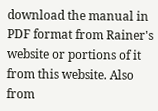download the manual in PDF format from Rainer's website or portions of it from this website. Also from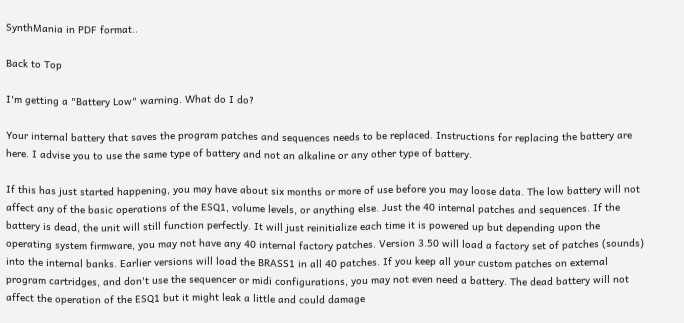SynthMania in PDF format..

Back to Top

I'm getting a "Battery Low" warning. What do I do?

Your internal battery that saves the program patches and sequences needs to be replaced. Instructions for replacing the battery are here. I advise you to use the same type of battery and not an alkaline or any other type of battery.

If this has just started happening, you may have about six months or more of use before you may loose data. The low battery will not affect any of the basic operations of the ESQ1, volume levels, or anything else. Just the 40 internal patches and sequences. If the battery is dead, the unit will still function perfectly. It will just reinitialize each time it is powered up but depending upon the operating system firmware, you may not have any 40 internal factory patches. Version 3.50 will load a factory set of patches (sounds) into the internal banks. Earlier versions will load the BRASS1 in all 40 patches. If you keep all your custom patches on external program cartridges, and don't use the sequencer or midi configurations, you may not even need a battery. The dead battery will not affect the operation of the ESQ1 but it might leak a little and could damage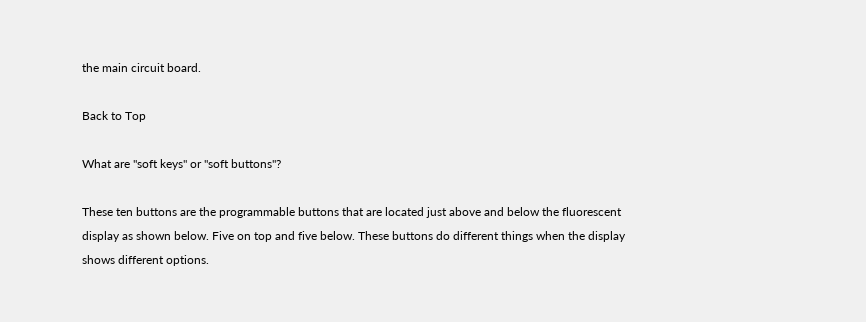the main circuit board.

Back to Top

What are "soft keys" or "soft buttons"?

These ten buttons are the programmable buttons that are located just above and below the fluorescent display as shown below. Five on top and five below. These buttons do different things when the display shows different options.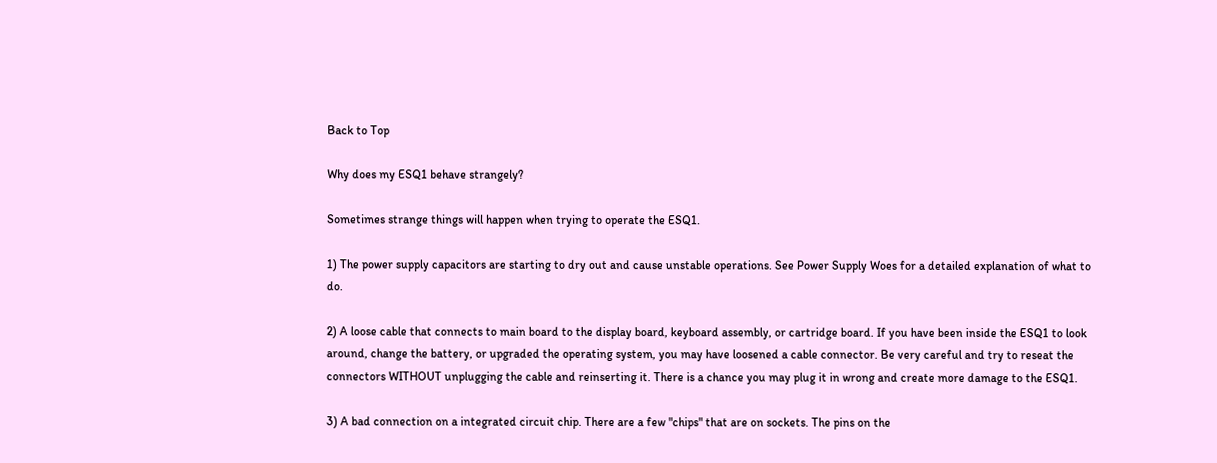Back to Top

Why does my ESQ1 behave strangely?

Sometimes strange things will happen when trying to operate the ESQ1.

1) The power supply capacitors are starting to dry out and cause unstable operations. See Power Supply Woes for a detailed explanation of what to do.

2) A loose cable that connects to main board to the display board, keyboard assembly, or cartridge board. If you have been inside the ESQ1 to look around, change the battery, or upgraded the operating system, you may have loosened a cable connector. Be very careful and try to reseat the connectors WITHOUT unplugging the cable and reinserting it. There is a chance you may plug it in wrong and create more damage to the ESQ1.

3) A bad connection on a integrated circuit chip. There are a few "chips" that are on sockets. The pins on the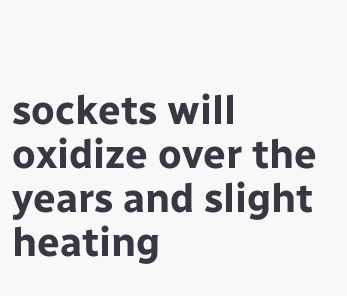sockets will oxidize over the years and slight heating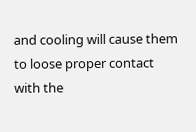and cooling will cause them to loose proper contact with the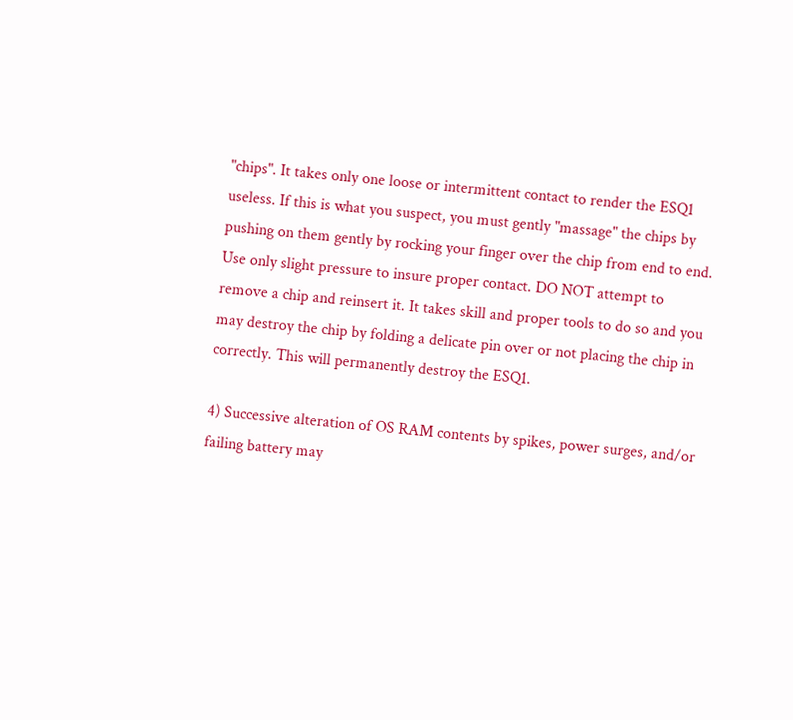"chips". It takes only one loose or intermittent contact to render the ESQ1 useless. If this is what you suspect, you must gently "massage" the chips by pushing on them gently by rocking your finger over the chip from end to end. Use only slight pressure to insure proper contact. DO NOT attempt to remove a chip and reinsert it. It takes skill and proper tools to do so and you may destroy the chip by folding a delicate pin over or not placing the chip in correctly. This will permanently destroy the ESQ1.

4) Successive alteration of OS RAM contents by spikes, power surges, and/or failing battery may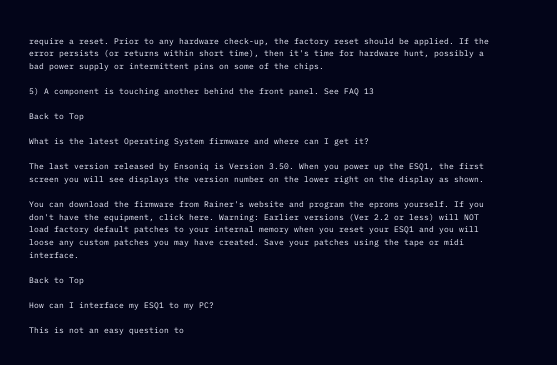require a reset. Prior to any hardware check-up, the factory reset should be applied. If the error persists (or returns within short time), then it's time for hardware hunt, possibly a bad power supply or intermittent pins on some of the chips.

5) A component is touching another behind the front panel. See FAQ 13

Back to Top

What is the latest Operating System firmware and where can I get it?

The last version released by Ensoniq is Version 3.50. When you power up the ESQ1, the first screen you will see displays the version number on the lower right on the display as shown.

You can download the firmware from Rainer's website and program the eproms yourself. If you don't have the equipment, click here. Warning: Earlier versions (Ver 2.2 or less) will NOT load factory default patches to your internal memory when you reset your ESQ1 and you will loose any custom patches you may have created. Save your patches using the tape or midi interface.

Back to Top

How can I interface my ESQ1 to my PC?

This is not an easy question to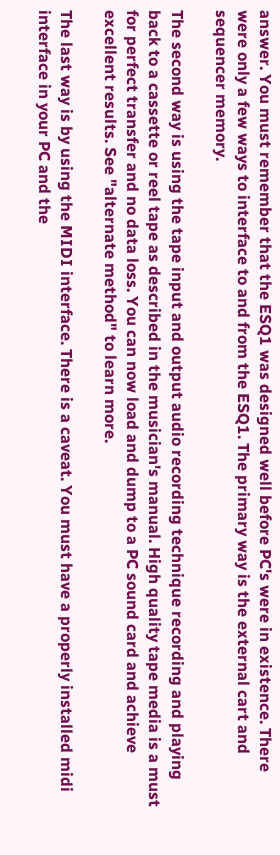answer. You must remember that the ESQ1 was designed well before PC's were in existence. There were only a few ways to interface to and from the ESQ1. The primary way is the external cart and sequencer memory.

The second way is using the tape input and output audio recording technique recording and playing back to a cassette or reel tape as described in the musician's manual. High quality tape media is a must for perfect transfer and no data loss. You can now load and dump to a PC sound card and achieve excellent results. See "alternate method" to learn more.

The last way is by using the MIDI interface. There is a caveat. You must have a properly installed midi interface in your PC and the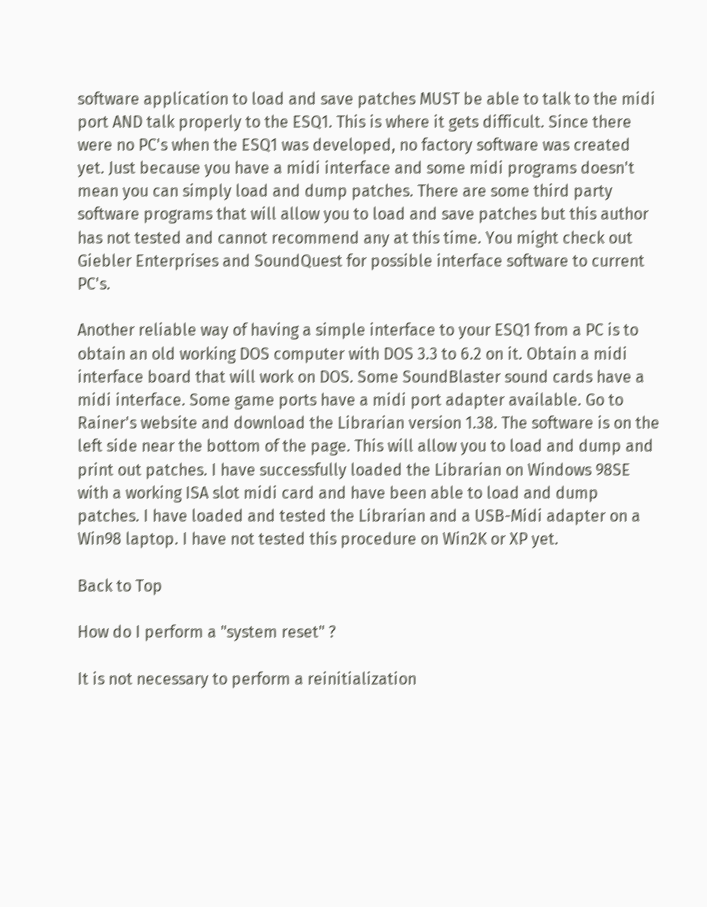software application to load and save patches MUST be able to talk to the midi port AND talk properly to the ESQ1. This is where it gets difficult. Since there were no PC's when the ESQ1 was developed, no factory software was created yet. Just because you have a midi interface and some midi programs doesn't mean you can simply load and dump patches. There are some third party software programs that will allow you to load and save patches but this author has not tested and cannot recommend any at this time. You might check out Giebler Enterprises and SoundQuest for possible interface software to current PC's.

Another reliable way of having a simple interface to your ESQ1 from a PC is to obtain an old working DOS computer with DOS 3.3 to 6.2 on it. Obtain a midi interface board that will work on DOS. Some SoundBlaster sound cards have a midi interface. Some game ports have a midi port adapter available. Go to Rainer's website and download the Librarian version 1.38. The software is on the left side near the bottom of the page. This will allow you to load and dump and print out patches. I have successfully loaded the Librarian on Windows 98SE with a working ISA slot midi card and have been able to load and dump patches. I have loaded and tested the Librarian and a USB-Midi adapter on a Win98 laptop. I have not tested this procedure on Win2K or XP yet.

Back to Top

How do I perform a "system reset" ?

It is not necessary to perform a reinitialization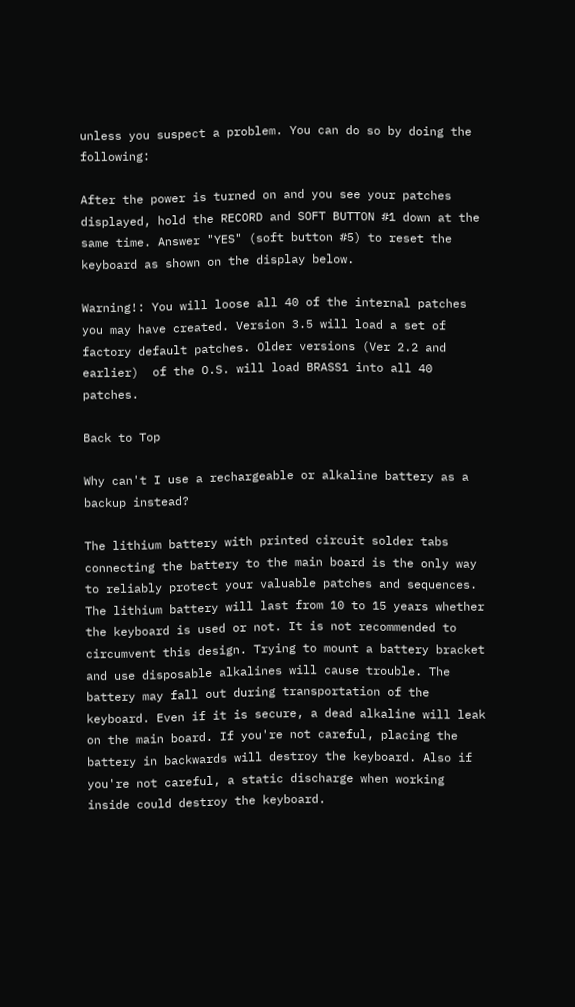unless you suspect a problem. You can do so by doing the following:

After the power is turned on and you see your patches displayed, hold the RECORD and SOFT BUTTON #1 down at the same time. Answer "YES" (soft button #5) to reset the keyboard as shown on the display below.

Warning!: You will loose all 40 of the internal patches you may have created. Version 3.5 will load a set of factory default patches. Older versions (Ver 2.2 and earlier)  of the O.S. will load BRASS1 into all 40 patches.

Back to Top

Why can't I use a rechargeable or alkaline battery as a backup instead?

The lithium battery with printed circuit solder tabs connecting the battery to the main board is the only way to reliably protect your valuable patches and sequences. The lithium battery will last from 10 to 15 years whether the keyboard is used or not. It is not recommended to circumvent this design. Trying to mount a battery bracket and use disposable alkalines will cause trouble. The battery may fall out during transportation of the keyboard. Even if it is secure, a dead alkaline will leak on the main board. If you're not careful, placing the battery in backwards will destroy the keyboard. Also if you're not careful, a static discharge when working inside could destroy the keyboard.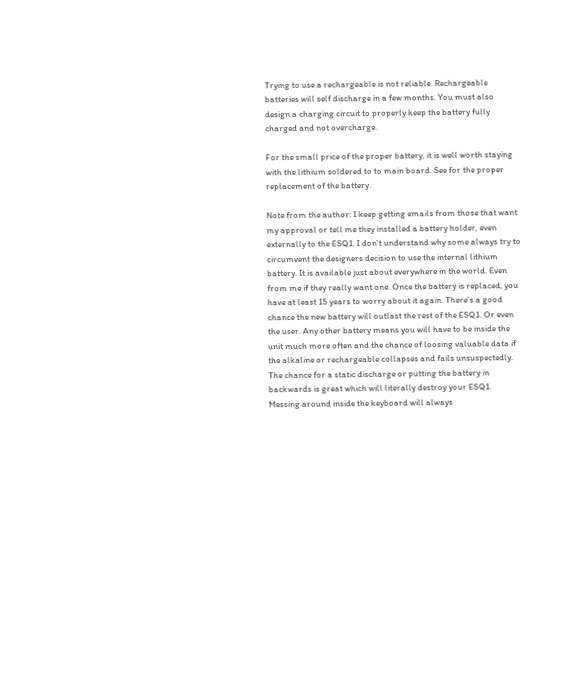Trying to use a rechargeable is not reliable. Rechargeable batteries will self discharge in a few months. You must also design a charging circuit to properly keep the battery fully charged and not overcharge.

For the small price of the proper battery, it is well worth staying with the lithium soldered to to main board. See for the proper replacement of the battery.

Note from the author: I keep getting emails from those that want my approval or tell me they installed a battery holder, even externally to the ESQ1. I don't understand why some always try to circumvent the designers decision to use the internal lithium battery. It is available just about everywhere in the world. Even from me if they really want one. Once the battery is replaced, you have at least 15 years to worry about it again. There's a good chance the new battery will outlast the rest of the ESQ1. Or even the user. Any other battery means you will have to be inside the unit much more often and the chance of loosing valuable data if the alkaline or rechargeable collapses and fails unsuspectedly. The chance for a static discharge or putting the battery in backwards is great which will literally destroy your ESQ1. Messing around inside the keyboard will always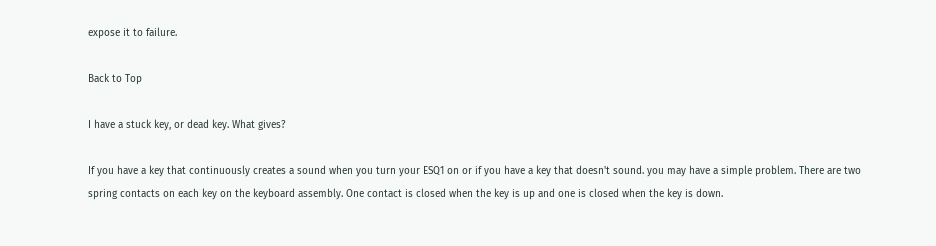expose it to failure.

Back to Top

I have a stuck key, or dead key. What gives?

If you have a key that continuously creates a sound when you turn your ESQ1 on or if you have a key that doesn't sound. you may have a simple problem. There are two spring contacts on each key on the keyboard assembly. One contact is closed when the key is up and one is closed when the key is down.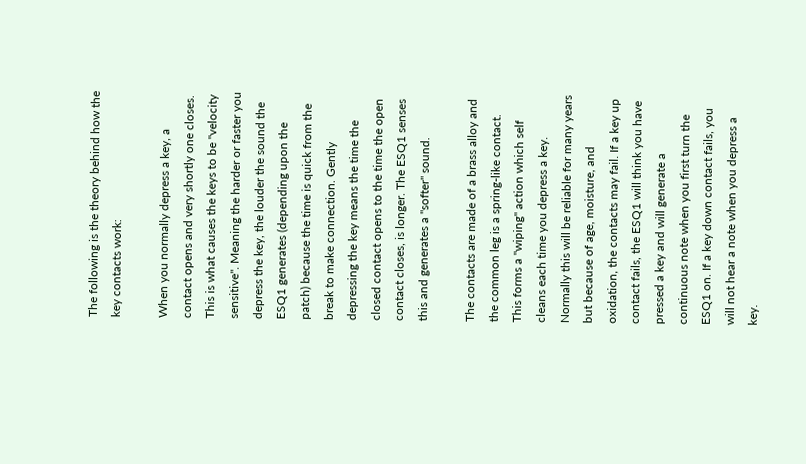The following is the theory behind how the key contacts work:

When you normally depress a key, a contact opens and very shortly one closes. This is what causes the keys to be "velocity sensitive". Meaning the harder or faster you depress the key, the louder the sound the ESQ1 generates (depending upon the patch) because the time is quick from the break to make connection. Gently depressing the key means the time the closed contact opens to the time the open contact closes, is longer. The ESQ1 senses this and generates a "softer" sound.

The contacts are made of a brass alloy and the common leg is a spring-like contact. This forms a "wiping" action which self cleans each time you depress a key. Normally this will be reliable for many years but because of age, moisture, and oxidation, the contacts may fail. If a key up contact fails, the ESQ1 will think you have pressed a key and will generate a continuous note when you first turn the ESQ1 on. If a key down contact fails, you will not hear a note when you depress a key.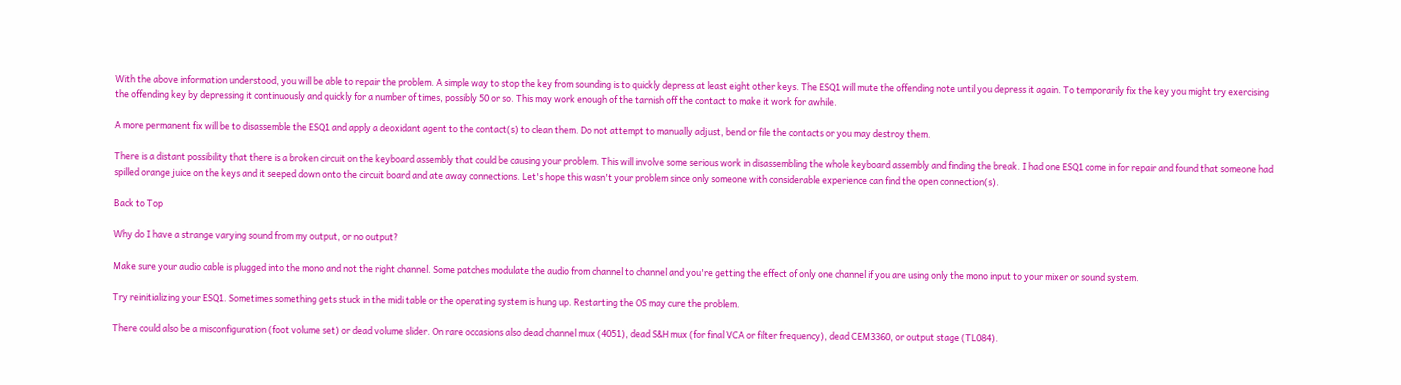With the above information understood, you will be able to repair the problem. A simple way to stop the key from sounding is to quickly depress at least eight other keys. The ESQ1 will mute the offending note until you depress it again. To temporarily fix the key you might try exercising the offending key by depressing it continuously and quickly for a number of times, possibly 50 or so. This may work enough of the tarnish off the contact to make it work for awhile.

A more permanent fix will be to disassemble the ESQ1 and apply a deoxidant agent to the contact(s) to clean them. Do not attempt to manually adjust, bend or file the contacts or you may destroy them.

There is a distant possibility that there is a broken circuit on the keyboard assembly that could be causing your problem. This will involve some serious work in disassembling the whole keyboard assembly and finding the break. I had one ESQ1 come in for repair and found that someone had spilled orange juice on the keys and it seeped down onto the circuit board and ate away connections. Let's hope this wasn't your problem since only someone with considerable experience can find the open connection(s).

Back to Top

Why do I have a strange varying sound from my output, or no output?

Make sure your audio cable is plugged into the mono and not the right channel. Some patches modulate the audio from channel to channel and you're getting the effect of only one channel if you are using only the mono input to your mixer or sound system.

Try reinitializing your ESQ1. Sometimes something gets stuck in the midi table or the operating system is hung up. Restarting the OS may cure the problem.

There could also be a misconfiguration (foot volume set) or dead volume slider. On rare occasions also dead channel mux (4051), dead S&H mux (for final VCA or filter frequency), dead CEM3360, or output stage (TL084).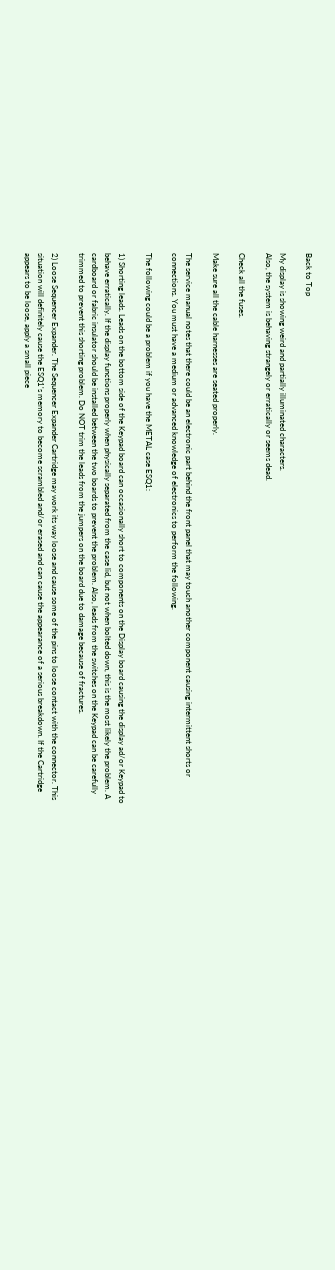Back to Top

My display is showing weird and partially illuminated characters.
Also, the system is behaving strangely or erratically or seems dead.

Check all the fuses.

Make sure all the cable harnesses are seated properly.

The service manual notes that there could be an electronic part behind the front panel that may touch another component causing intermittent shorts or connections. You must have a medium or advanced knowledge of electronics to perform the following.

The following could be a problem if you have the METAL case ESQ1:

1) Shorting leads. Leads on the bottom side of the Keypad board can occasionally short to components on the Display board causing the display ad/or Keypad to behave erratically. If the display functions properly when physically separated from the case lid, but not when bolted down, this is the most likely the problem. A cardboard or fabric insulator should be installed between the two boards to prevent the problem. Also, leads from the switches on the Keypad can be carefully trimmed to prevent this shorting problem. Do NOT trim the leads from the jumpers on the board due to damage because of fractures.

2) Loose Sequencer Expander. The Sequencer Expander Cartridge may work its way loose and cause some of the pins to loose contact with the connector. This situation will definitely cause the ESQ1's memory to become scrambled and/or erased and can cause the appearance of a serious breakdown. If the Cartridge appears to be loose, apply a small piece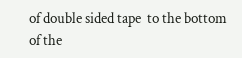of double sided tape  to the bottom of the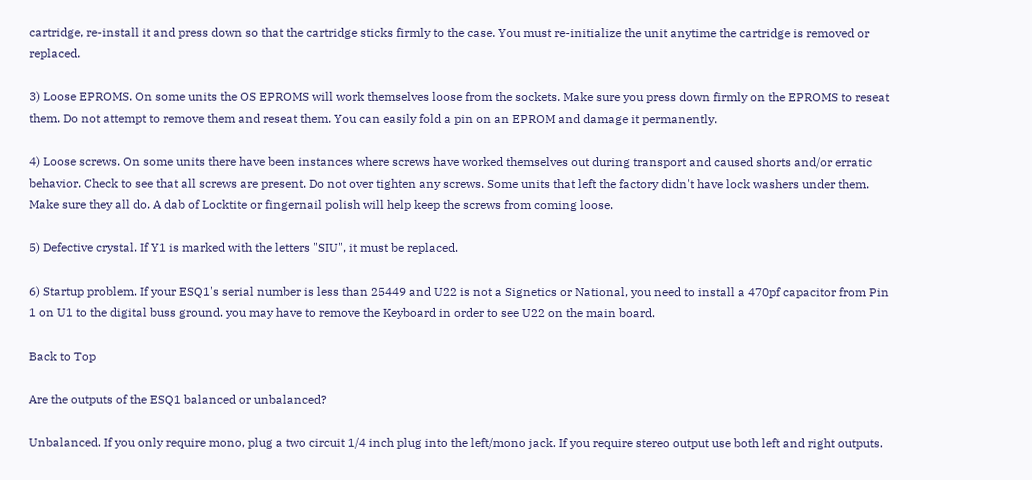cartridge, re-install it and press down so that the cartridge sticks firmly to the case. You must re-initialize the unit anytime the cartridge is removed or replaced.

3) Loose EPROMS. On some units the OS EPROMS will work themselves loose from the sockets. Make sure you press down firmly on the EPROMS to reseat them. Do not attempt to remove them and reseat them. You can easily fold a pin on an EPROM and damage it permanently.

4) Loose screws. On some units there have been instances where screws have worked themselves out during transport and caused shorts and/or erratic behavior. Check to see that all screws are present. Do not over tighten any screws. Some units that left the factory didn't have lock washers under them. Make sure they all do. A dab of Locktite or fingernail polish will help keep the screws from coming loose.

5) Defective crystal. If Y1 is marked with the letters "SIU", it must be replaced.

6) Startup problem. If your ESQ1's serial number is less than 25449 and U22 is not a Signetics or National, you need to install a 470pf capacitor from Pin 1 on U1 to the digital buss ground. you may have to remove the Keyboard in order to see U22 on the main board.

Back to Top

Are the outputs of the ESQ1 balanced or unbalanced?

Unbalanced. If you only require mono, plug a two circuit 1/4 inch plug into the left/mono jack. If you require stereo output use both left and right outputs.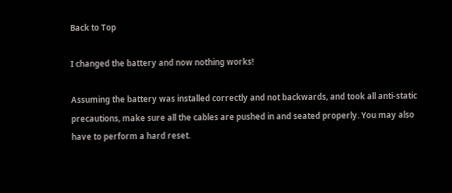Back to Top

I changed the battery and now nothing works!

Assuming the battery was installed correctly and not backwards, and took all anti-static precautions, make sure all the cables are pushed in and seated properly. You may also have to perform a hard reset.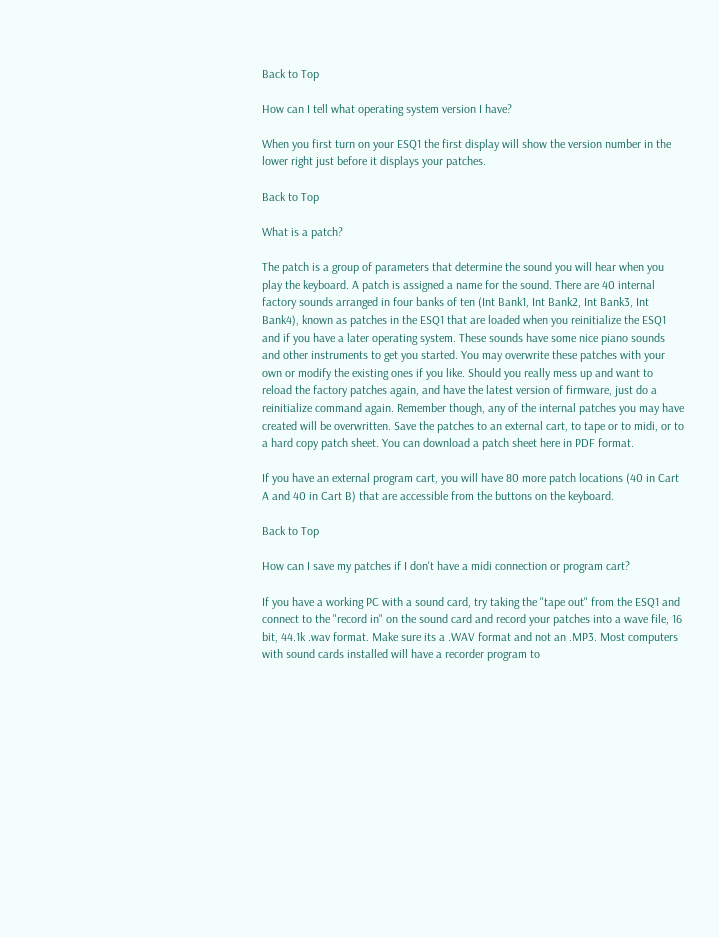Back to Top

How can I tell what operating system version I have?

When you first turn on your ESQ1 the first display will show the version number in the lower right just before it displays your patches.

Back to Top

What is a patch?

The patch is a group of parameters that determine the sound you will hear when you play the keyboard. A patch is assigned a name for the sound. There are 40 internal factory sounds arranged in four banks of ten (Int Bank1, Int Bank2, Int Bank3, Int Bank4), known as patches in the ESQ1 that are loaded when you reinitialize the ESQ1 and if you have a later operating system. These sounds have some nice piano sounds and other instruments to get you started. You may overwrite these patches with your own or modify the existing ones if you like. Should you really mess up and want to reload the factory patches again, and have the latest version of firmware, just do a reinitialize command again. Remember though, any of the internal patches you may have created will be overwritten. Save the patches to an external cart, to tape or to midi, or to a hard copy patch sheet. You can download a patch sheet here in PDF format.

If you have an external program cart, you will have 80 more patch locations (40 in Cart A and 40 in Cart B) that are accessible from the buttons on the keyboard.

Back to Top

How can I save my patches if I don't have a midi connection or program cart?

If you have a working PC with a sound card, try taking the "tape out" from the ESQ1 and connect to the "record in" on the sound card and record your patches into a wave file, 16 bit, 44.1k .wav format. Make sure its a .WAV format and not an .MP3. Most computers with sound cards installed will have a recorder program to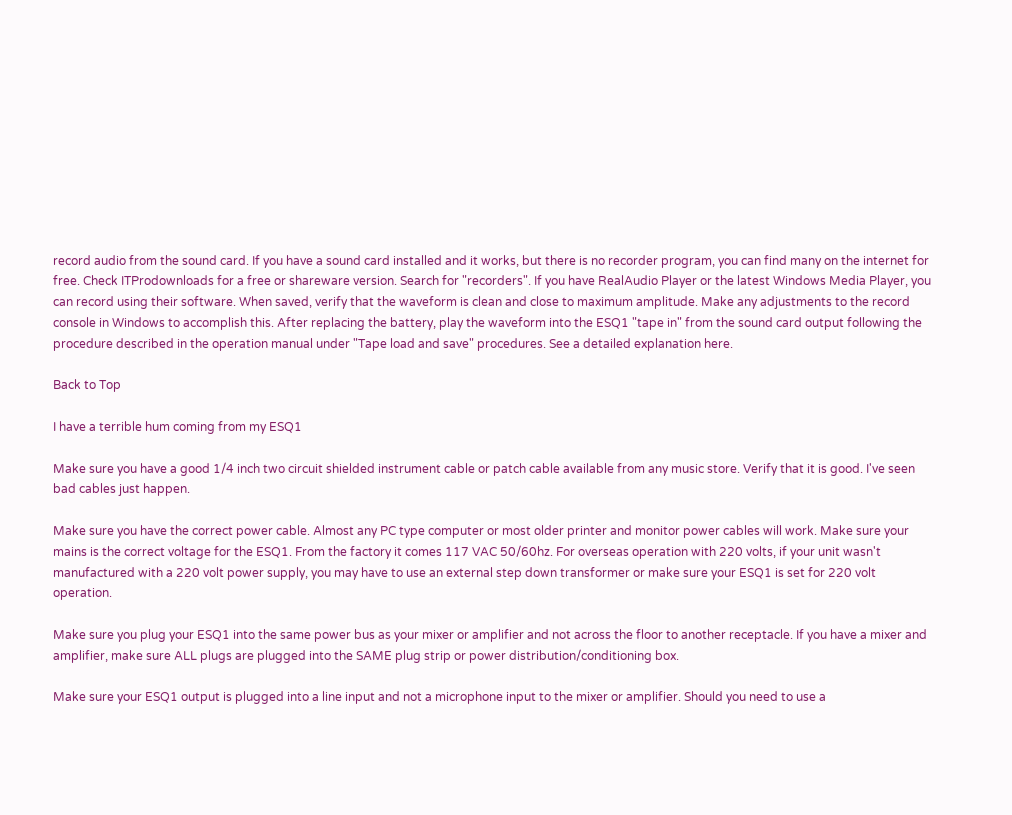record audio from the sound card. If you have a sound card installed and it works, but there is no recorder program, you can find many on the internet for free. Check ITProdownloads for a free or shareware version. Search for "recorders". If you have RealAudio Player or the latest Windows Media Player, you can record using their software. When saved, verify that the waveform is clean and close to maximum amplitude. Make any adjustments to the record console in Windows to accomplish this. After replacing the battery, play the waveform into the ESQ1 "tape in" from the sound card output following the procedure described in the operation manual under "Tape load and save" procedures. See a detailed explanation here.

Back to Top

I have a terrible hum coming from my ESQ1

Make sure you have a good 1/4 inch two circuit shielded instrument cable or patch cable available from any music store. Verify that it is good. I've seen bad cables just happen.

Make sure you have the correct power cable. Almost any PC type computer or most older printer and monitor power cables will work. Make sure your mains is the correct voltage for the ESQ1. From the factory it comes 117 VAC 50/60hz. For overseas operation with 220 volts, if your unit wasn't manufactured with a 220 volt power supply, you may have to use an external step down transformer or make sure your ESQ1 is set for 220 volt operation.

Make sure you plug your ESQ1 into the same power bus as your mixer or amplifier and not across the floor to another receptacle. If you have a mixer and amplifier, make sure ALL plugs are plugged into the SAME plug strip or power distribution/conditioning box.

Make sure your ESQ1 output is plugged into a line input and not a microphone input to the mixer or amplifier. Should you need to use a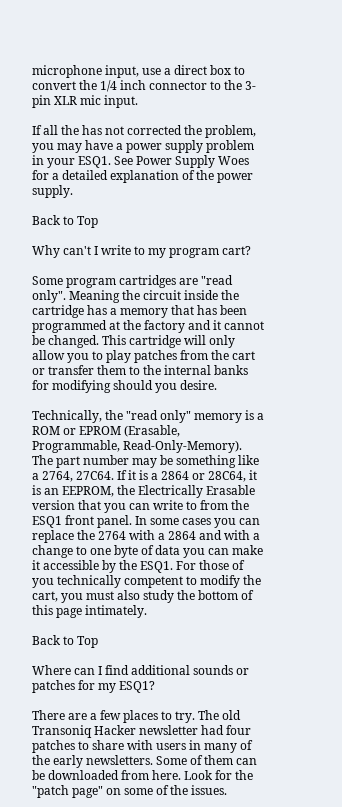microphone input, use a direct box to convert the 1/4 inch connector to the 3-pin XLR mic input.

If all the has not corrected the problem, you may have a power supply problem in your ESQ1. See Power Supply Woes for a detailed explanation of the power supply.

Back to Top

Why can't I write to my program cart?

Some program cartridges are "read only". Meaning the circuit inside the cartridge has a memory that has been programmed at the factory and it cannot be changed. This cartridge will only allow you to play patches from the cart or transfer them to the internal banks for modifying should you desire.

Technically, the "read only" memory is a ROM or EPROM (Erasable, Programmable, Read-Only-Memory). The part number may be something like a 2764, 27C64. If it is a 2864 or 28C64, it is an EEPROM, the Electrically Erasable version that you can write to from the ESQ1 front panel. In some cases you can replace the 2764 with a 2864 and with a change to one byte of data you can make it accessible by the ESQ1. For those of you technically competent to modify the cart, you must also study the bottom of this page intimately.

Back to Top

Where can I find additional sounds or patches for my ESQ1?

There are a few places to try. The old Transoniq Hacker newsletter had four patches to share with users in many of the early newsletters. Some of them can be downloaded from here. Look for the "patch page" on some of the issues.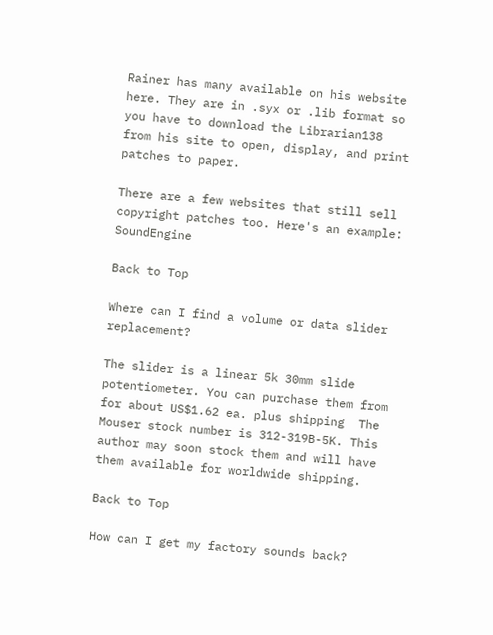Rainer has many available on his website here. They are in .syx or .lib format so you have to download the Librarian138 from his site to open, display, and print patches to paper.

There are a few websites that still sell copyright patches too. Here's an example: SoundEngine

Back to Top

Where can I find a volume or data slider replacement?

The slider is a linear 5k 30mm slide potentiometer. You can purchase them from for about US$1.62 ea. plus shipping  The Mouser stock number is 312-319B-5K. This author may soon stock them and will have them available for worldwide shipping.

Back to Top

How can I get my factory sounds back?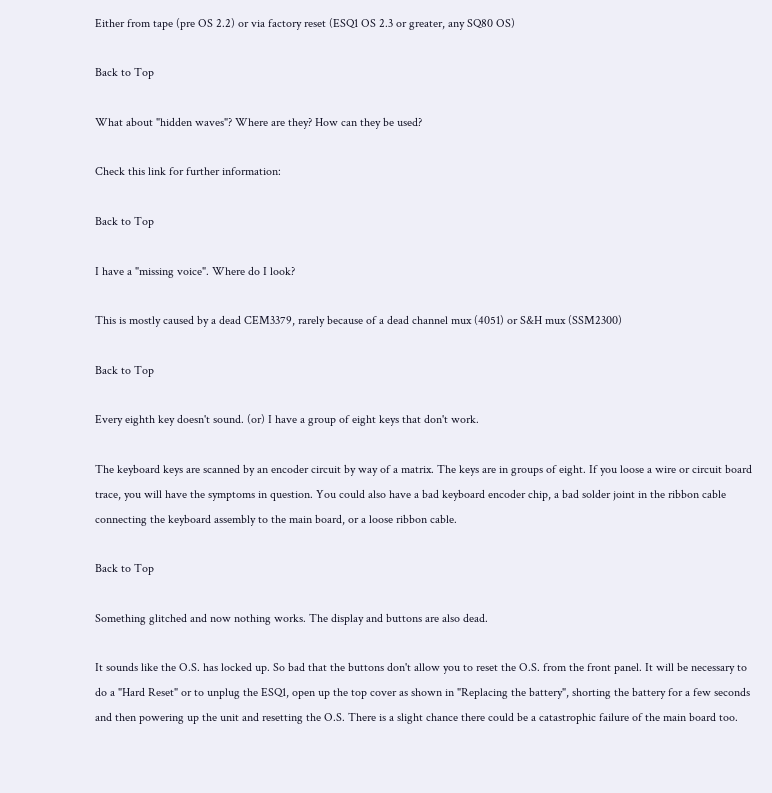Either from tape (pre OS 2.2) or via factory reset (ESQ1 OS 2.3 or greater, any SQ80 OS)

Back to Top

What about "hidden waves"? Where are they? How can they be used?

Check this link for further information:

Back to Top

I have a "missing voice". Where do I look?

This is mostly caused by a dead CEM3379, rarely because of a dead channel mux (4051) or S&H mux (SSM2300)

Back to Top

Every eighth key doesn't sound. (or) I have a group of eight keys that don't work.

The keyboard keys are scanned by an encoder circuit by way of a matrix. The keys are in groups of eight. If you loose a wire or circuit board trace, you will have the symptoms in question. You could also have a bad keyboard encoder chip, a bad solder joint in the ribbon cable connecting the keyboard assembly to the main board, or a loose ribbon cable.

Back to Top

Something glitched and now nothing works. The display and buttons are also dead.

It sounds like the O.S. has locked up. So bad that the buttons don't allow you to reset the O.S. from the front panel. It will be necessary to do a "Hard Reset" or to unplug the ESQ1, open up the top cover as shown in "Replacing the battery", shorting the battery for a few seconds and then powering up the unit and resetting the O.S. There is a slight chance there could be a catastrophic failure of the main board too.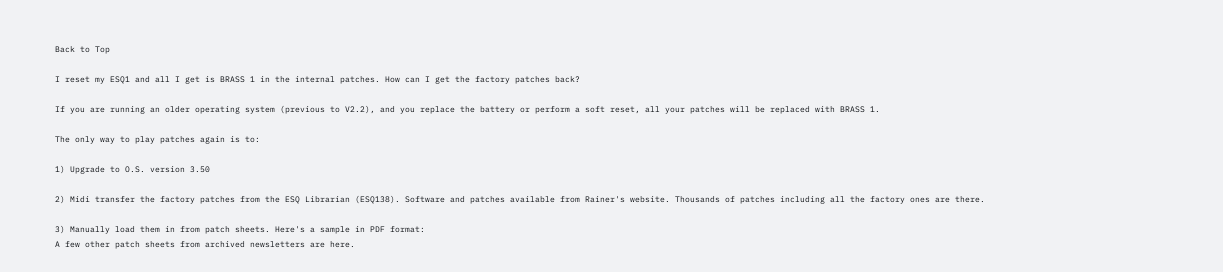Back to Top

I reset my ESQ1 and all I get is BRASS 1 in the internal patches. How can I get the factory patches back?

If you are running an older operating system (previous to V2.2), and you replace the battery or perform a soft reset, all your patches will be replaced with BRASS 1.

The only way to play patches again is to:

1) Upgrade to O.S. version 3.50

2) Midi transfer the factory patches from the ESQ Librarian (ESQ138). Software and patches available from Rainer's website. Thousands of patches including all the factory ones are there.

3) Manually load them in from patch sheets. Here's a sample in PDF format:
A few other patch sheets from archived newsletters are here.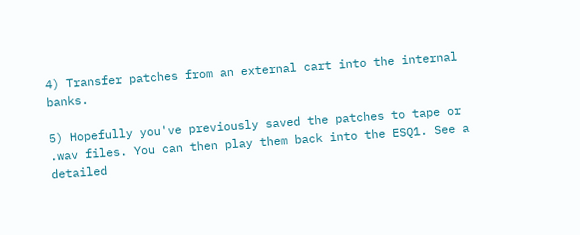4) Transfer patches from an external cart into the internal banks.

5) Hopefully you've previously saved the patches to tape or .wav files. You can then play them back into the ESQ1. See a detailed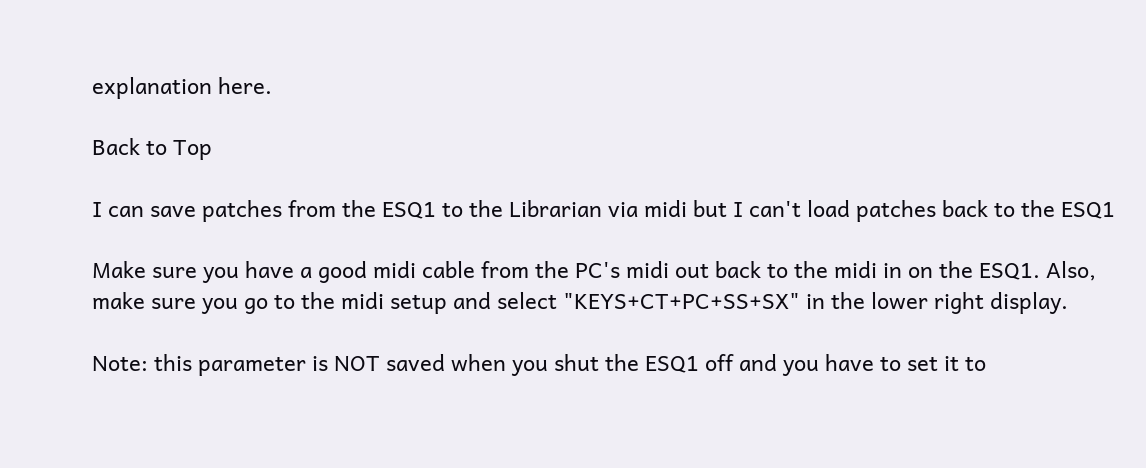explanation here.

Back to Top

I can save patches from the ESQ1 to the Librarian via midi but I can't load patches back to the ESQ1

Make sure you have a good midi cable from the PC's midi out back to the midi in on the ESQ1. Also, make sure you go to the midi setup and select "KEYS+CT+PC+SS+SX" in the lower right display.

Note: this parameter is NOT saved when you shut the ESQ1 off and you have to set it to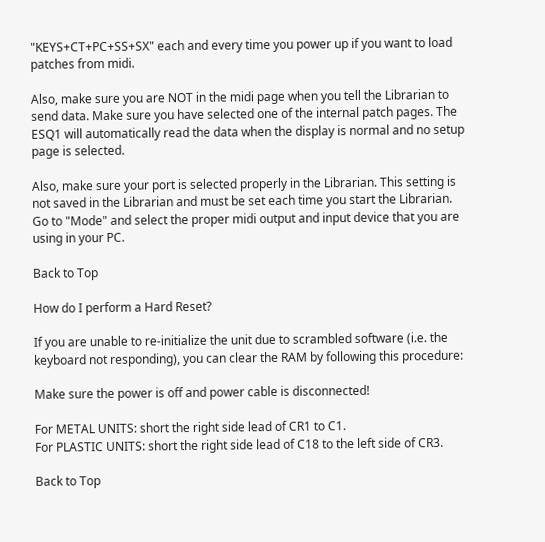"KEYS+CT+PC+SS+SX" each and every time you power up if you want to load patches from midi.

Also, make sure you are NOT in the midi page when you tell the Librarian to send data. Make sure you have selected one of the internal patch pages. The ESQ1 will automatically read the data when the display is normal and no setup page is selected.

Also, make sure your port is selected properly in the Librarian. This setting is not saved in the Librarian and must be set each time you start the Librarian. Go to "Mode" and select the proper midi output and input device that you are using in your PC.

Back to Top

How do I perform a Hard Reset?

If you are unable to re-initialize the unit due to scrambled software (i.e. the keyboard not responding), you can clear the RAM by following this procedure:

Make sure the power is off and power cable is disconnected!

For METAL UNITS: short the right side lead of CR1 to C1.
For PLASTIC UNITS: short the right side lead of C18 to the left side of CR3.

Back to Top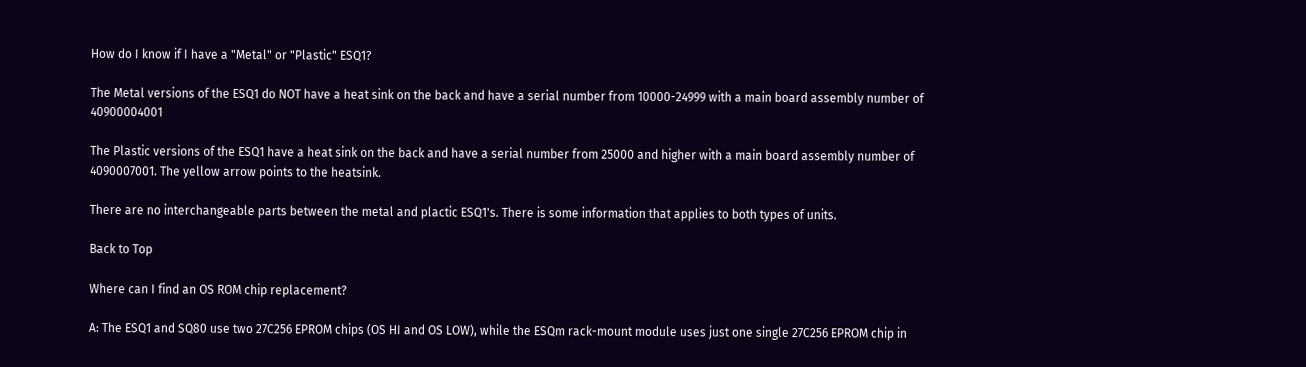How do I know if I have a "Metal" or "Plastic" ESQ1?

The Metal versions of the ESQ1 do NOT have a heat sink on the back and have a serial number from 10000-24999 with a main board assembly number of 40900004001

The Plastic versions of the ESQ1 have a heat sink on the back and have a serial number from 25000 and higher with a main board assembly number of 4090007001. The yellow arrow points to the heatsink.

There are no interchangeable parts between the metal and plactic ESQ1's. There is some information that applies to both types of units.

Back to Top

Where can I find an OS ROM chip replacement?

A: The ESQ1 and SQ80 use two 27C256 EPROM chips (OS HI and OS LOW), while the ESQm rack-mount module uses just one single 27C256 EPROM chip in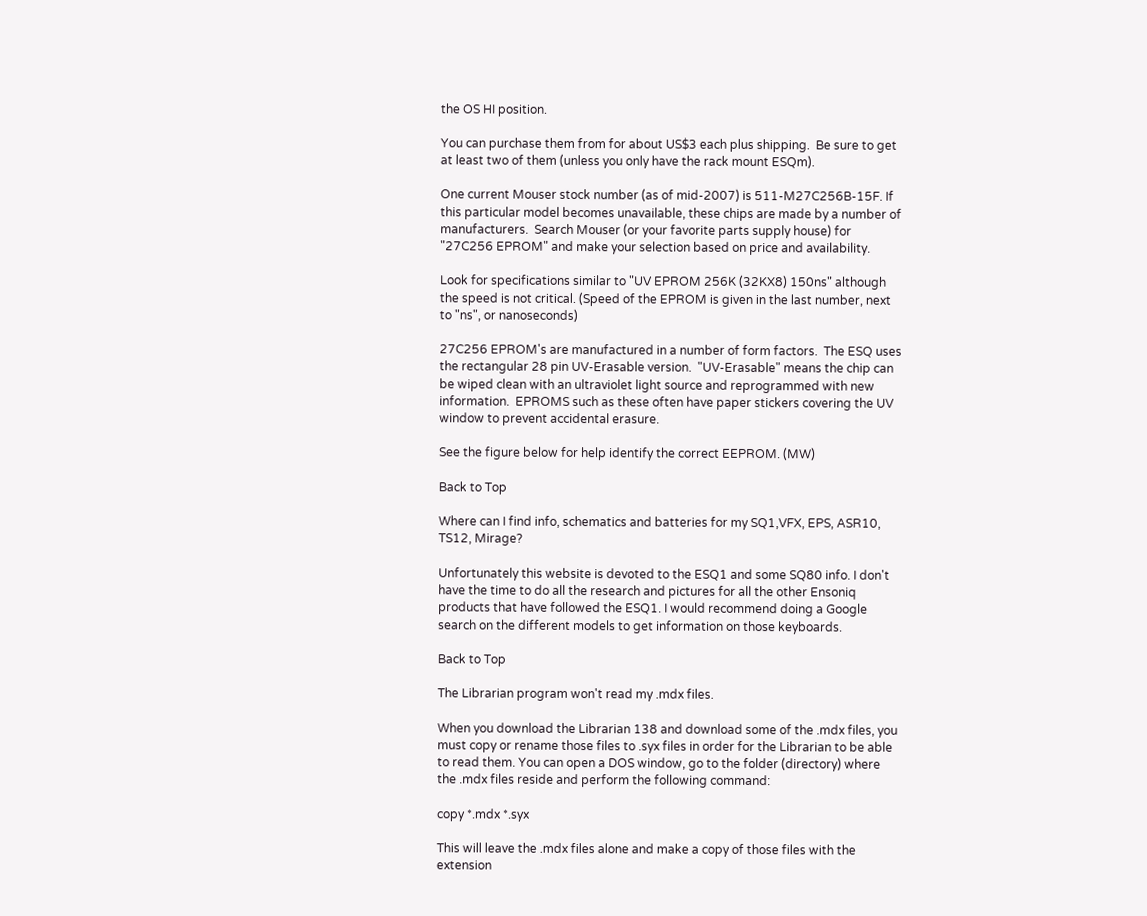the OS HI position.

You can purchase them from for about US$3 each plus shipping.  Be sure to get at least two of them (unless you only have the rack mount ESQm).

One current Mouser stock number (as of mid-2007) is 511-M27C256B-15F. If this particular model becomes unavailable, these chips are made by a number of manufacturers.  Search Mouser (or your favorite parts supply house) for "27C256 EPROM" and make your selection based on price and availability.

Look for specifications similar to "UV EPROM 256K (32KX8) 150ns" although the speed is not critical. (Speed of the EPROM is given in the last number, next to "ns", or nanoseconds)

27C256 EPROM's are manufactured in a number of form factors.  The ESQ uses the rectangular 28 pin UV-Erasable version.  "UV-Erasable" means the chip can be wiped clean with an ultraviolet light source and reprogrammed with new information.  EPROMS such as these often have paper stickers covering the UV window to prevent accidental erasure.

See the figure below for help identify the correct EEPROM. (MW)

Back to Top

Where can I find info, schematics and batteries for my SQ1,VFX, EPS, ASR10, TS12, Mirage?

Unfortunately this website is devoted to the ESQ1 and some SQ80 info. I don't have the time to do all the research and pictures for all the other Ensoniq products that have followed the ESQ1. I would recommend doing a Google search on the different models to get information on those keyboards.

Back to Top

The Librarian program won't read my .mdx files.

When you download the Librarian 138 and download some of the .mdx files, you must copy or rename those files to .syx files in order for the Librarian to be able to read them. You can open a DOS window, go to the folder (directory) where the .mdx files reside and perform the following command:

copy *.mdx *.syx

This will leave the .mdx files alone and make a copy of those files with the extension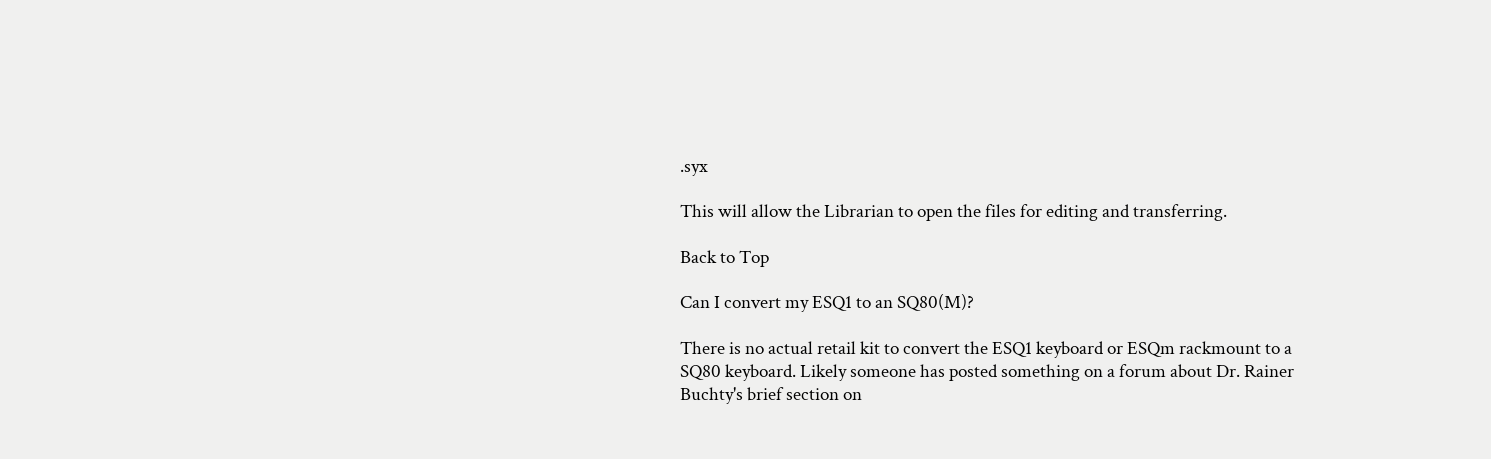.syx

This will allow the Librarian to open the files for editing and transferring.

Back to Top

Can I convert my ESQ1 to an SQ80(M)?

There is no actual retail kit to convert the ESQ1 keyboard or ESQm rackmount to a SQ80 keyboard. Likely someone has posted something on a forum about Dr. Rainer Buchty's brief section on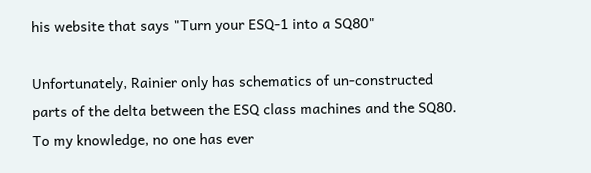his website that says "Turn your ESQ-1 into a SQ80"

Unfortunately, Rainier only has schematics of un-constructed parts of the delta between the ESQ class machines and the SQ80. To my knowledge, no one has ever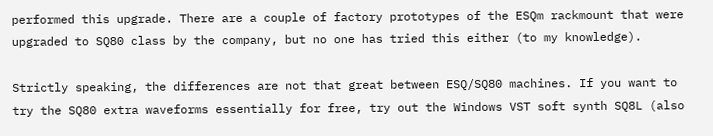performed this upgrade. There are a couple of factory prototypes of the ESQm rackmount that were upgraded to SQ80 class by the company, but no one has tried this either (to my knowledge).

Strictly speaking, the differences are not that great between ESQ/SQ80 machines. If you want to try the SQ80 extra waveforms essentially for free, try out the Windows VST soft synth SQ8L (also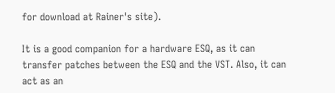for download at Rainer's site).

It is a good companion for a hardware ESQ, as it can transfer patches between the ESQ and the VST. Also, it can act as an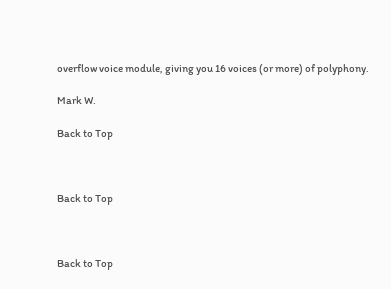overflow voice module, giving you 16 voices (or more) of polyphony.

Mark W.

Back to Top



Back to Top



Back to Top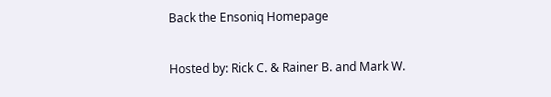Back the Ensoniq Homepage

Hosted by: Rick C. & Rainer B. and Mark W.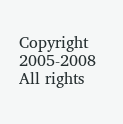Copyright 2005-2008  All rights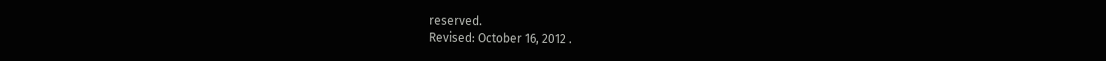reserved.
Revised: October 16, 2012 .